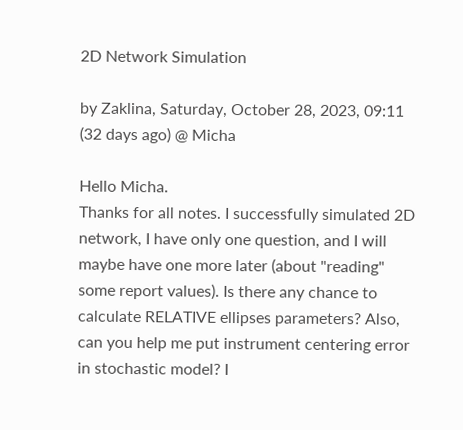2D Network Simulation

by Zaklina, Saturday, October 28, 2023, 09:11 (32 days ago) @ Micha

Hello Micha.
Thanks for all notes. I successfully simulated 2D network, I have only one question, and I will maybe have one more later (about "reading" some report values). Is there any chance to calculate RELATIVE ellipses parameters? Also, can you help me put instrument centering error in stochastic model? I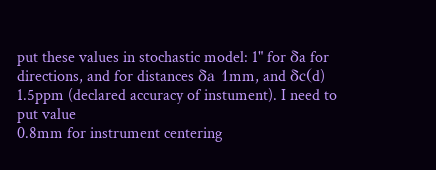put these values in stochastic model: 1" for δa for directions, and for distances δa 1mm, and δc(d) 1.5ppm (declared accuracy of instument). I need to put value
0.8mm for instrument centering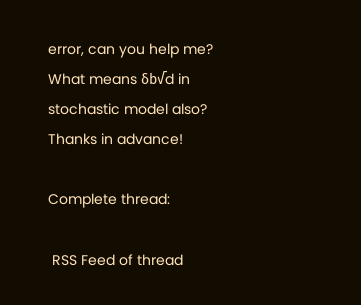error, can you help me? What means δb√d in stochastic model also?
Thanks in advance!

Complete thread:

 RSS Feed of thread